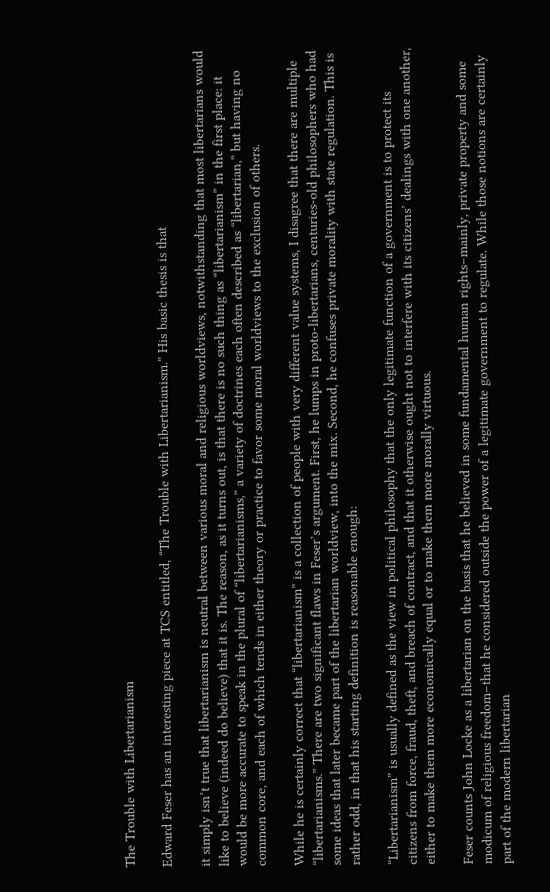The Trouble with Libertarianism

Edward Feser has an interesting piece at TCS entitled, “The Trouble with Libertarianism.” His basic thesis is that

it simply isn’t true that libertarianism is neutral between various moral and religious worldviews, notwithstanding that most libertarians would like to believe (indeed do believe) that it is. The reason, as it turns out, is that there is no such thing as “libertarianism” in the first place: it would be more accurate to speak in the plural of “libertarianisms,” a variety of doctrines each often described as “libertarian,” but having no common core, and each of which tends in either theory or practice to favor some moral worldviews to the exclusion of others.

While he is certainly correct that “libertarianism” is a collection of people with very different value systems, I disagree that there are multiple “libertarianisms.” There are two significant flaws in Feser’s argument. First, he lumps in proto-libertarians, centuries-old philosophers who had some ideas that later became part of the libertarian worldview, into the mix. Second, he confuses private morality with state regulation. This is rather odd, in that his starting definition is reasonable enough:

“Libertarianism” is usually defined as the view in political philosophy that the only legitimate function of a government is to protect its citizens from force, fraud, theft, and breach of contract, and that it otherwise ought not to interfere with its citizens’ dealings with one another, either to make them more economically equal or to make them more morally virtuous.

Feser counts John Locke as a libertarian on the basis that he believed in some fundamental human rights–mainly, private property and some modicum of religious freedom–that he considered outside the power of a legitimate government to regulate. While those notions are certainly part of the modern libertarian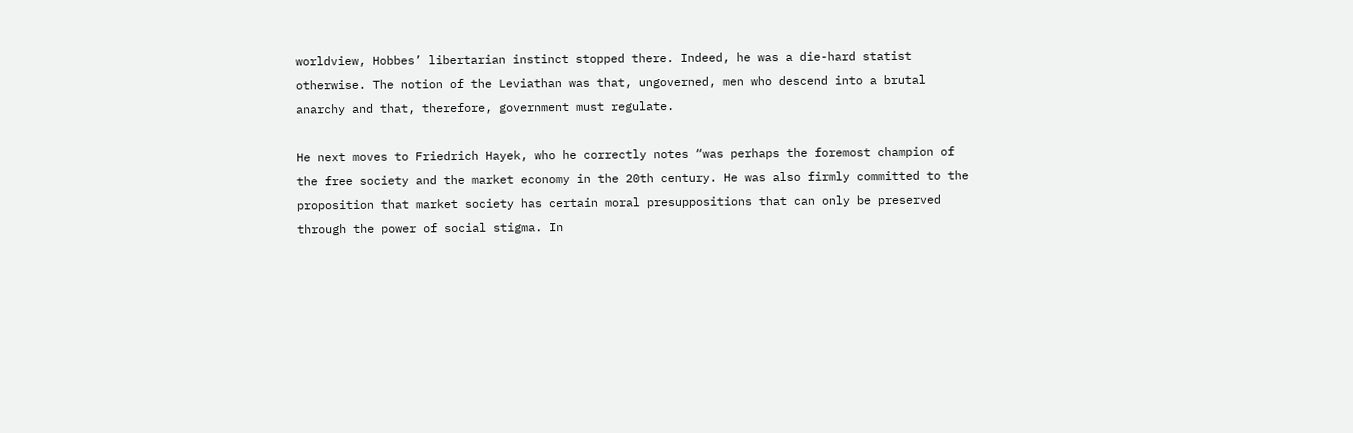worldview, Hobbes’ libertarian instinct stopped there. Indeed, he was a die-hard statist otherwise. The notion of the Leviathan was that, ungoverned, men who descend into a brutal anarchy and that, therefore, government must regulate.

He next moves to Friedrich Hayek, who he correctly notes “was perhaps the foremost champion of the free society and the market economy in the 20th century. He was also firmly committed to the proposition that market society has certain moral presuppositions that can only be preserved through the power of social stigma. In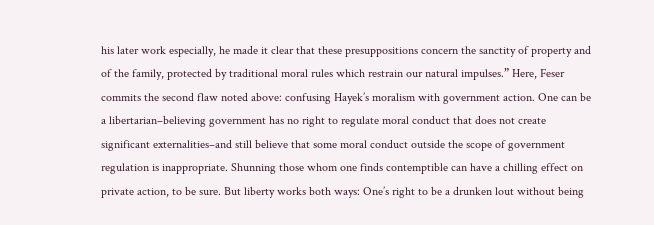his later work especially, he made it clear that these presuppositions concern the sanctity of property and of the family, protected by traditional moral rules which restrain our natural impulses.” Here, Feser commits the second flaw noted above: confusing Hayek’s moralism with government action. One can be a libertarian–believing government has no right to regulate moral conduct that does not create significant externalities–and still believe that some moral conduct outside the scope of government regulation is inappropriate. Shunning those whom one finds contemptible can have a chilling effect on private action, to be sure. But liberty works both ways: One’s right to be a drunken lout without being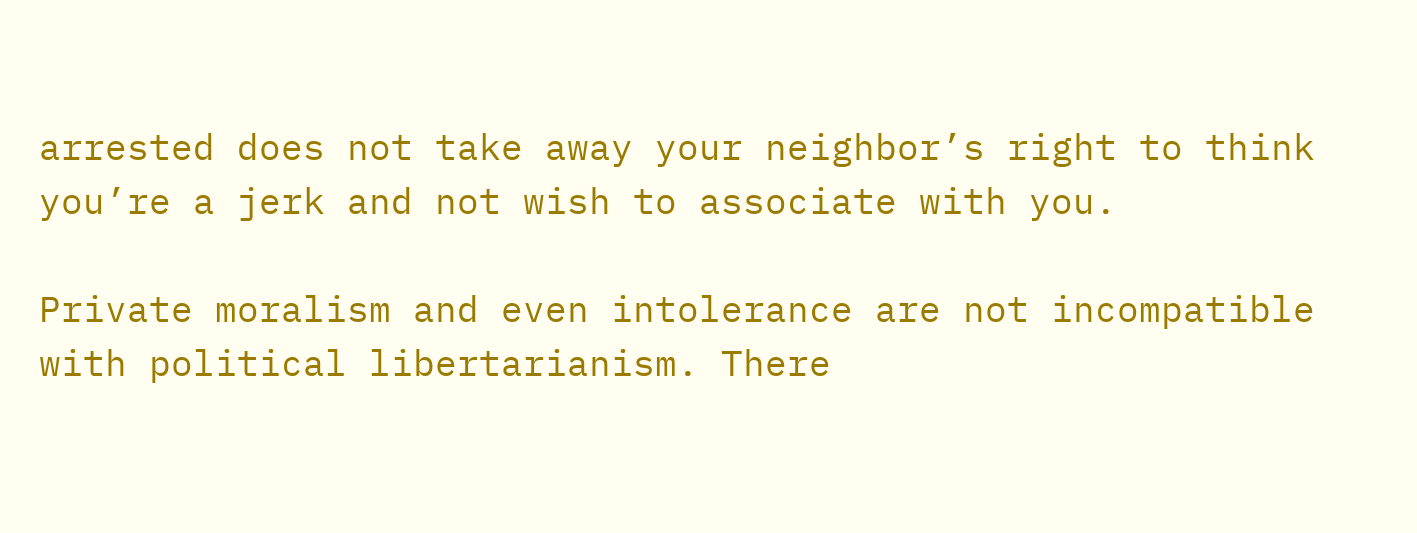arrested does not take away your neighbor’s right to think you’re a jerk and not wish to associate with you.

Private moralism and even intolerance are not incompatible with political libertarianism. There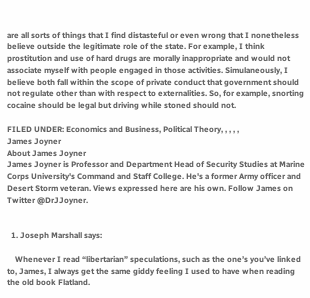are all sorts of things that I find distasteful or even wrong that I nonetheless believe outside the legitimate role of the state. For example, I think prostitution and use of hard drugs are morally inappropriate and would not associate myself with people engaged in those activities. Simulaneously, I believe both fall within the scope of private conduct that government should not regulate other than with respect to externalities. So, for example, snorting cocaine should be legal but driving while stoned should not.

FILED UNDER: Economics and Business, Political Theory, , , , ,
James Joyner
About James Joyner
James Joyner is Professor and Department Head of Security Studies at Marine Corps University's Command and Staff College. He's a former Army officer and Desert Storm veteran. Views expressed here are his own. Follow James on Twitter @DrJJoyner.


  1. Joseph Marshall says:

    Whenever I read “libertarian” speculations, such as the one’s you’ve linked to, James, I always get the same giddy feeling I used to have when reading the old book Flatland.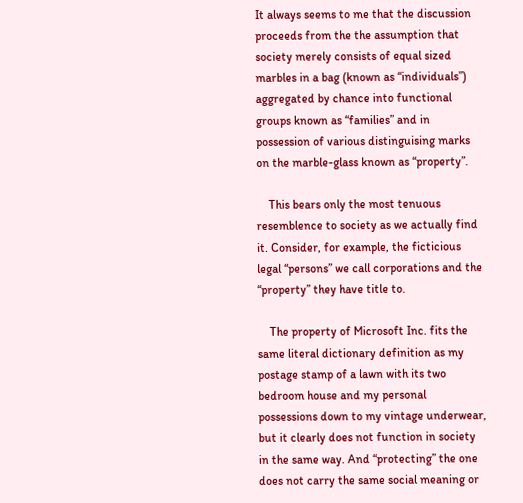It always seems to me that the discussion proceeds from the the assumption that society merely consists of equal sized marbles in a bag (known as “individuals”) aggregated by chance into functional groups known as “families” and in possession of various distinguising marks on the marble-glass known as “property”.

    This bears only the most tenuous resemblence to society as we actually find it. Consider, for example, the ficticious legal “persons” we call corporations and the “property” they have title to.

    The property of Microsoft Inc. fits the same literal dictionary definition as my postage stamp of a lawn with its two bedroom house and my personal possessions down to my vintage underwear, but it clearly does not function in society in the same way. And “protecting” the one does not carry the same social meaning or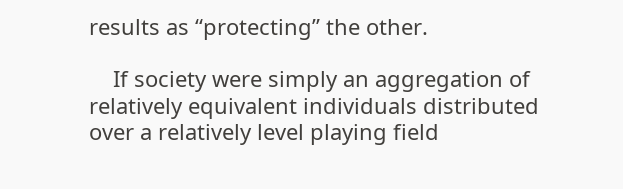results as “protecting” the other.

    If society were simply an aggregation of relatively equivalent individuals distributed over a relatively level playing field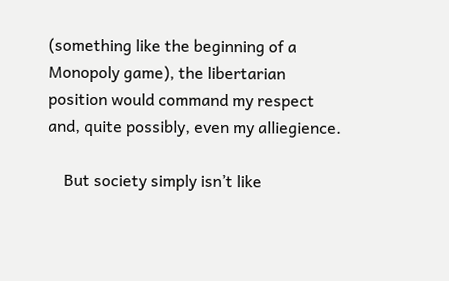(something like the beginning of a Monopoly game), the libertarian position would command my respect and, quite possibly, even my alliegience.

    But society simply isn’t like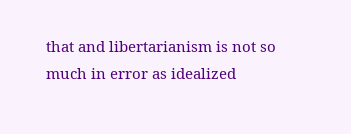that and libertarianism is not so much in error as idealized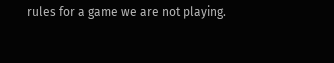rules for a game we are not playing.